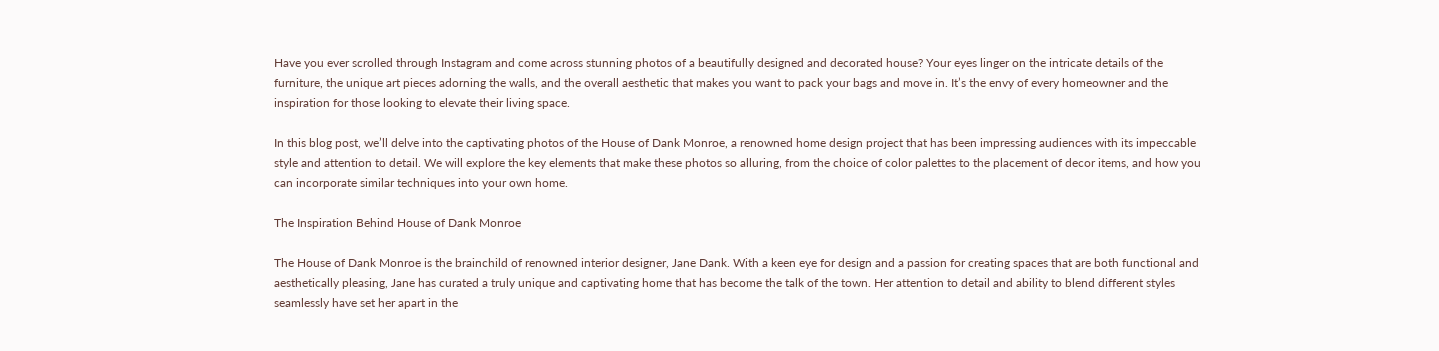Have you ever scrolled through Instagram and come across stunning photos of a beautifully designed and decorated house? Your eyes linger on the intricate details of the furniture, the unique art pieces adorning the walls, and the overall aesthetic that makes you want to pack your bags and move in. It’s the envy of every homeowner and the inspiration for those looking to elevate their living space.

In this blog post, we’ll delve into the captivating photos of the House of Dank Monroe, a renowned home design project that has been impressing audiences with its impeccable style and attention to detail. We will explore the key elements that make these photos so alluring, from the choice of color palettes to the placement of decor items, and how you can incorporate similar techniques into your own home.

The Inspiration Behind House of Dank Monroe

The House of Dank Monroe is the brainchild of renowned interior designer, Jane Dank. With a keen eye for design and a passion for creating spaces that are both functional and aesthetically pleasing, Jane has curated a truly unique and captivating home that has become the talk of the town. Her attention to detail and ability to blend different styles seamlessly have set her apart in the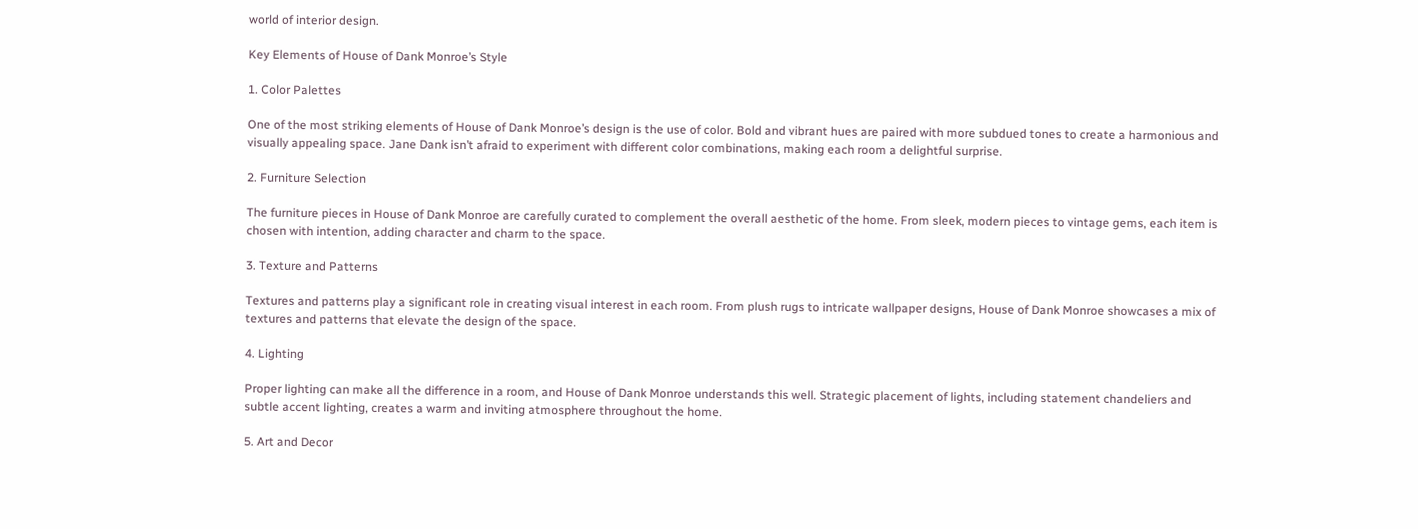world of interior design.

Key Elements of House of Dank Monroe’s Style

1. Color Palettes

One of the most striking elements of House of Dank Monroe’s design is the use of color. Bold and vibrant hues are paired with more subdued tones to create a harmonious and visually appealing space. Jane Dank isn’t afraid to experiment with different color combinations, making each room a delightful surprise.

2. Furniture Selection

The furniture pieces in House of Dank Monroe are carefully curated to complement the overall aesthetic of the home. From sleek, modern pieces to vintage gems, each item is chosen with intention, adding character and charm to the space.

3. Texture and Patterns

Textures and patterns play a significant role in creating visual interest in each room. From plush rugs to intricate wallpaper designs, House of Dank Monroe showcases a mix of textures and patterns that elevate the design of the space.

4. Lighting

Proper lighting can make all the difference in a room, and House of Dank Monroe understands this well. Strategic placement of lights, including statement chandeliers and subtle accent lighting, creates a warm and inviting atmosphere throughout the home.

5. Art and Decor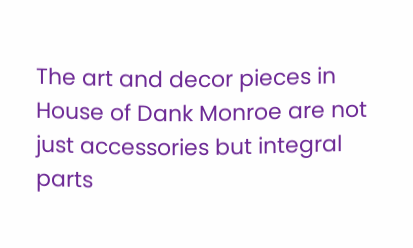The art and decor pieces in House of Dank Monroe are not just accessories but integral parts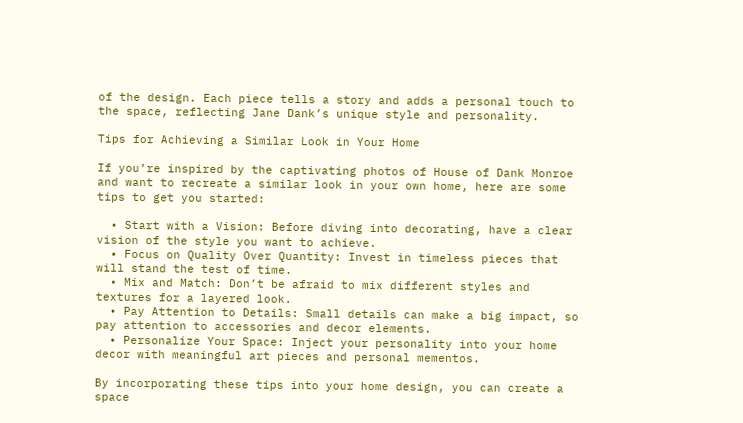of the design. Each piece tells a story and adds a personal touch to the space, reflecting Jane Dank’s unique style and personality.

Tips for Achieving a Similar Look in Your Home

If you’re inspired by the captivating photos of House of Dank Monroe and want to recreate a similar look in your own home, here are some tips to get you started:

  • Start with a Vision: Before diving into decorating, have a clear vision of the style you want to achieve.
  • Focus on Quality Over Quantity: Invest in timeless pieces that will stand the test of time.
  • Mix and Match: Don’t be afraid to mix different styles and textures for a layered look.
  • Pay Attention to Details: Small details can make a big impact, so pay attention to accessories and decor elements.
  • Personalize Your Space: Inject your personality into your home decor with meaningful art pieces and personal mementos.

By incorporating these tips into your home design, you can create a space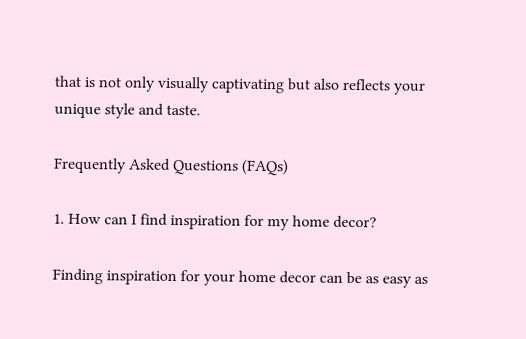that is not only visually captivating but also reflects your unique style and taste.

Frequently Asked Questions (FAQs)

1. How can I find inspiration for my home decor?

Finding inspiration for your home decor can be as easy as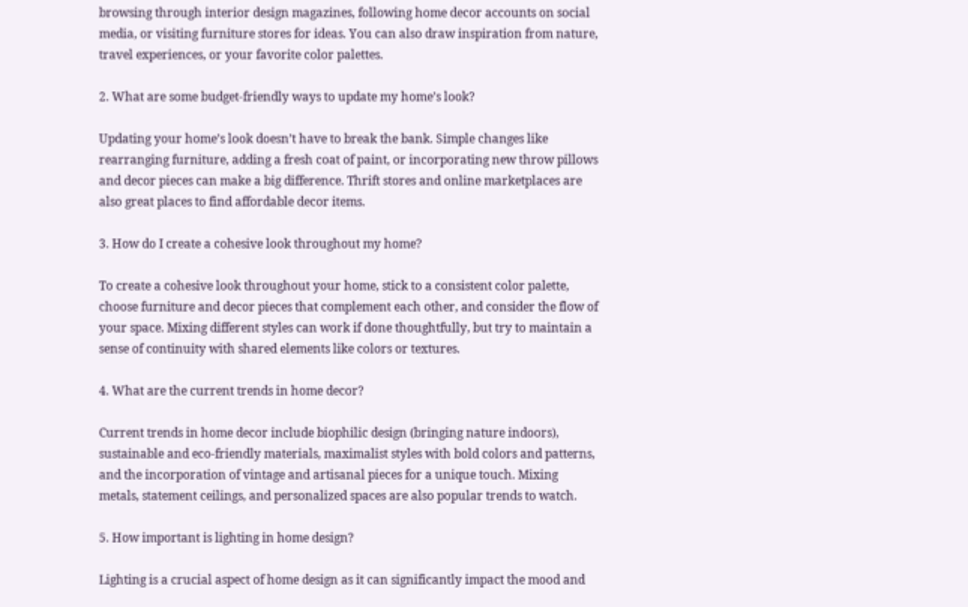browsing through interior design magazines, following home decor accounts on social media, or visiting furniture stores for ideas. You can also draw inspiration from nature, travel experiences, or your favorite color palettes.

2. What are some budget-friendly ways to update my home’s look?

Updating your home’s look doesn’t have to break the bank. Simple changes like rearranging furniture, adding a fresh coat of paint, or incorporating new throw pillows and decor pieces can make a big difference. Thrift stores and online marketplaces are also great places to find affordable decor items.

3. How do I create a cohesive look throughout my home?

To create a cohesive look throughout your home, stick to a consistent color palette, choose furniture and decor pieces that complement each other, and consider the flow of your space. Mixing different styles can work if done thoughtfully, but try to maintain a sense of continuity with shared elements like colors or textures.

4. What are the current trends in home decor?

Current trends in home decor include biophilic design (bringing nature indoors), sustainable and eco-friendly materials, maximalist styles with bold colors and patterns, and the incorporation of vintage and artisanal pieces for a unique touch. Mixing metals, statement ceilings, and personalized spaces are also popular trends to watch.

5. How important is lighting in home design?

Lighting is a crucial aspect of home design as it can significantly impact the mood and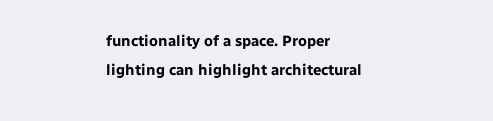functionality of a space. Proper lighting can highlight architectural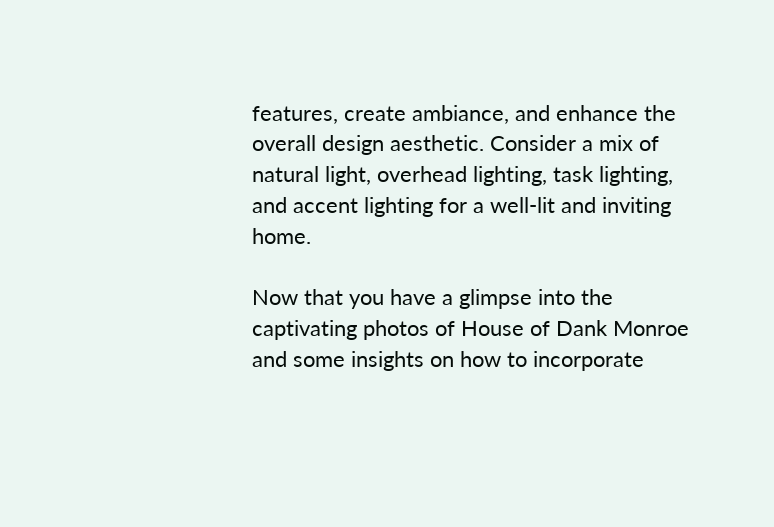features, create ambiance, and enhance the overall design aesthetic. Consider a mix of natural light, overhead lighting, task lighting, and accent lighting for a well-lit and inviting home.

Now that you have a glimpse into the captivating photos of House of Dank Monroe and some insights on how to incorporate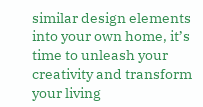similar design elements into your own home, it’s time to unleash your creativity and transform your living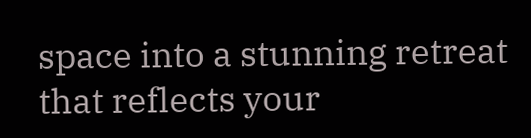space into a stunning retreat that reflects your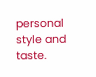personal style and taste.